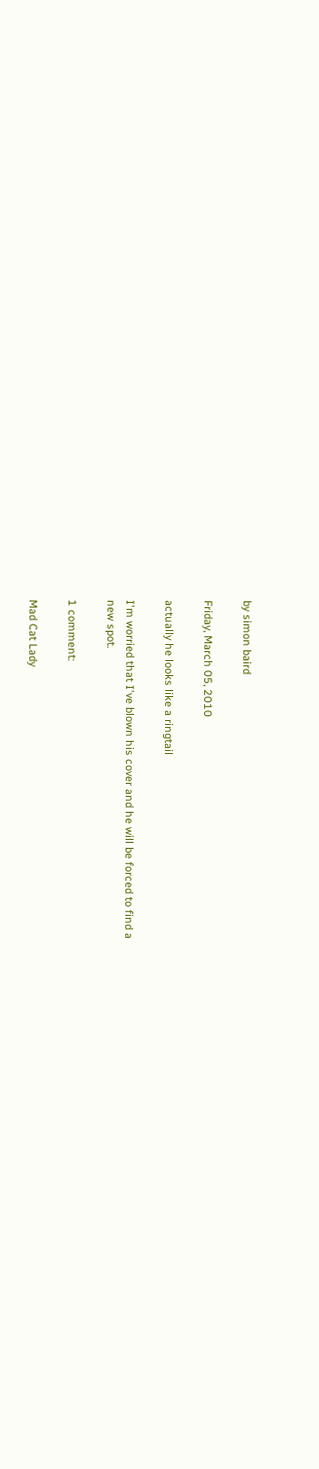by simon baird

Friday, March 05, 2010

actually he looks like a ringtail

I'm worried that I've blown his cover and he will be forced to find a
new spot.

1 comment:

Mad Cat Lady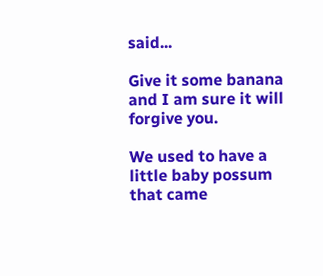said...

Give it some banana and I am sure it will forgive you.

We used to have a little baby possum that came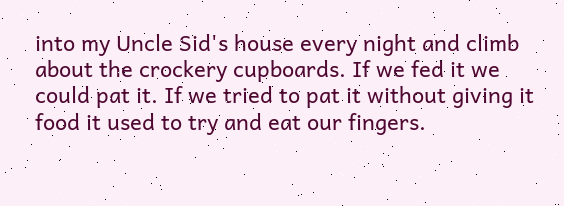into my Uncle Sid's house every night and climb about the crockery cupboards. If we fed it we could pat it. If we tried to pat it without giving it food it used to try and eat our fingers.